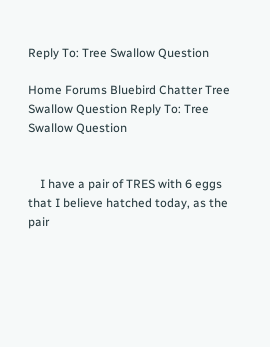Reply To: Tree Swallow Question

Home Forums Bluebird Chatter Tree Swallow Question Reply To: Tree Swallow Question


    I have a pair of TRES with 6 eggs that I believe hatched today, as the pair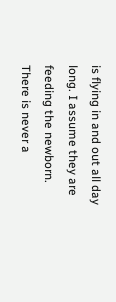is flying in and out all day long. I assume they are feeding the newborn. There is never a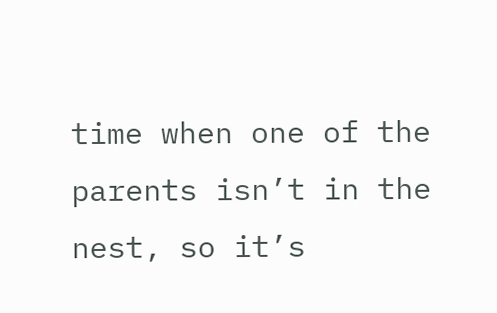time when one of the parents isn’t in the nest, so it’s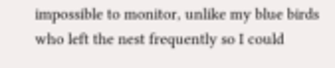impossible to monitor, unlike my blue birds who left the nest frequently so I could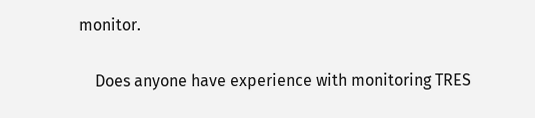monitor.

    Does anyone have experience with monitoring TRES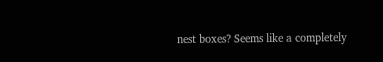nest boxes? Seems like a completely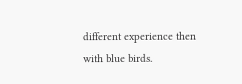different experience then with blue birds.